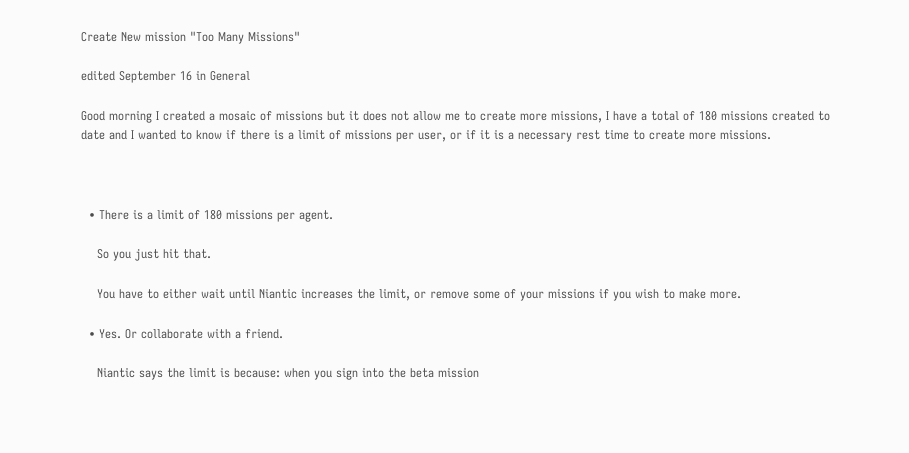Create New mission "Too Many Missions"

edited September 16 in General

Good morning I created a mosaic of missions but it does not allow me to create more missions, I have a total of 180 missions created to date and I wanted to know if there is a limit of missions per user, or if it is a necessary rest time to create more missions.



  • There is a limit of 180 missions per agent.

    So you just hit that.

    You have to either wait until Niantic increases the limit, or remove some of your missions if you wish to make more.

  • Yes. Or collaborate with a friend.

    Niantic says the limit is because: when you sign into the beta mission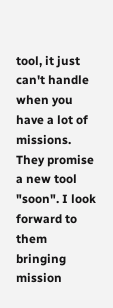tool, it just can't handle when you have a lot of missions. They promise a new tool "soon". I look forward to them bringing mission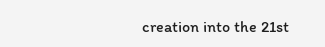creation into the 21st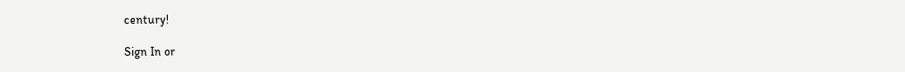century!

Sign In or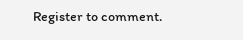Register to comment.